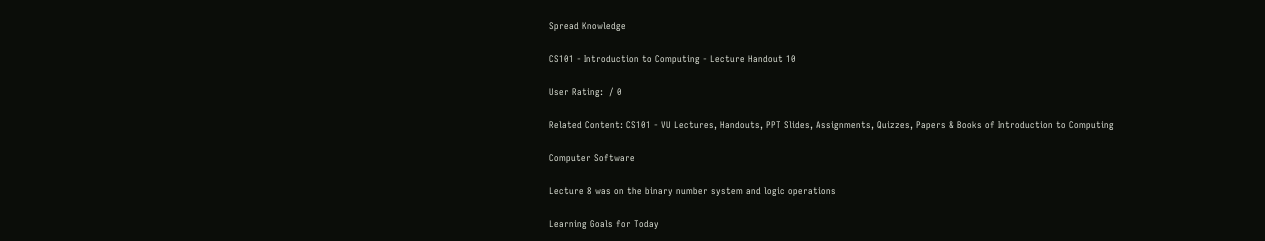Spread Knowledge

CS101 - Introduction to Computing - Lecture Handout 10

User Rating:  / 0

Related Content: CS101 - VU Lectures, Handouts, PPT Slides, Assignments, Quizzes, Papers & Books of Introduction to Computing

Computer Software

Lecture 8 was on the binary number system and logic operations

Learning Goals for Today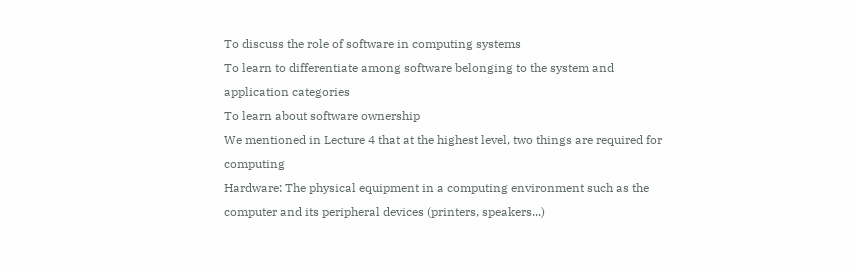To discuss the role of software in computing systems
To learn to differentiate among software belonging to the system and application categories
To learn about software ownership
We mentioned in Lecture 4 that at the highest level, two things are required for computing
Hardware: The physical equipment in a computing environment such as the computer and its peripheral devices (printers, speakers...)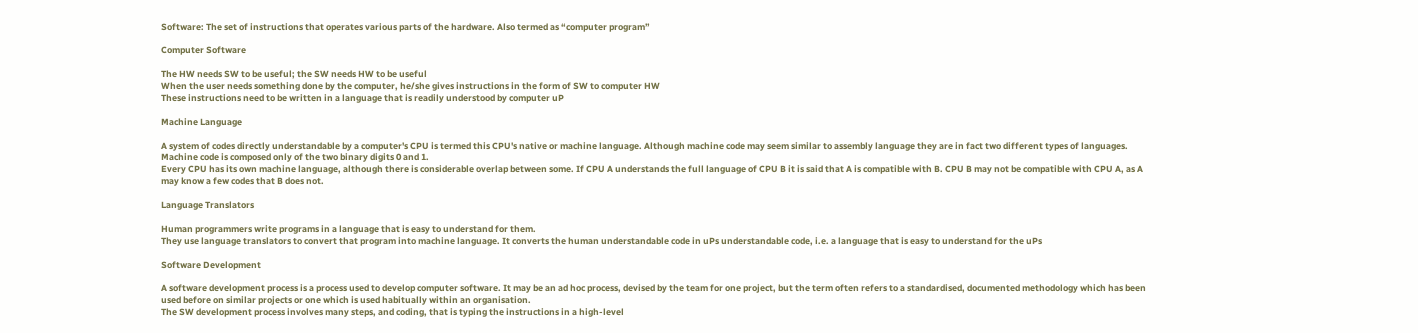Software: The set of instructions that operates various parts of the hardware. Also termed as “computer program”

Computer Software

The HW needs SW to be useful; the SW needs HW to be useful
When the user needs something done by the computer, he/she gives instructions in the form of SW to computer HW
These instructions need to be written in a language that is readily understood by computer uP

Machine Language

A system of codes directly understandable by a computer's CPU is termed this CPU's native or machine language. Although machine code may seem similar to assembly language they are in fact two different types of languages. Machine code is composed only of the two binary digits 0 and 1.
Every CPU has its own machine language, although there is considerable overlap between some. If CPU A understands the full language of CPU B it is said that A is compatible with B. CPU B may not be compatible with CPU A, as A may know a few codes that B does not.

Language Translators

Human programmers write programs in a language that is easy to understand for them.
They use language translators to convert that program into machine language. It converts the human understandable code in uPs understandable code, i.e. a language that is easy to understand for the uPs

Software Development

A software development process is a process used to develop computer software. It may be an ad hoc process, devised by the team for one project, but the term often refers to a standardised, documented methodology which has been used before on similar projects or one which is used habitually within an organisation.
The SW development process involves many steps, and coding, that is typing the instructions in a high-level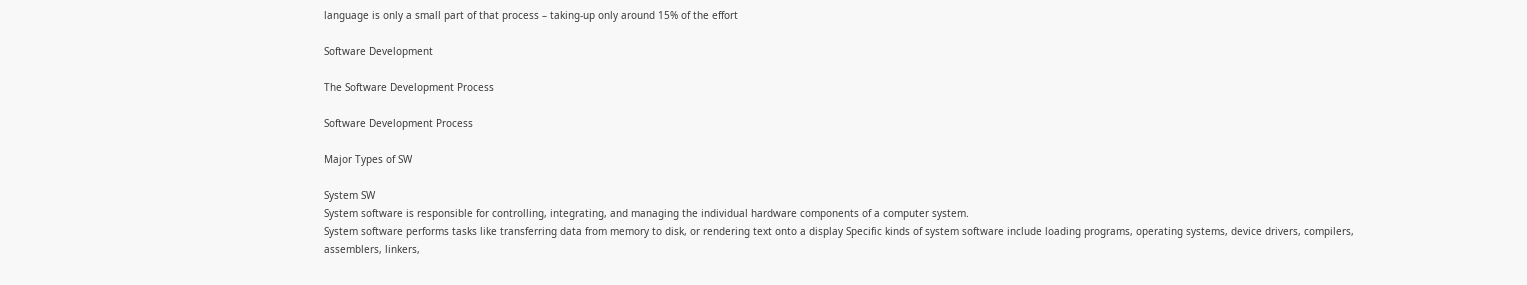language is only a small part of that process – taking-up only around 15% of the effort

Software Development

The Software Development Process

Software Development Process

Major Types of SW

System SW
System software is responsible for controlling, integrating, and managing the individual hardware components of a computer system.
System software performs tasks like transferring data from memory to disk, or rendering text onto a display Specific kinds of system software include loading programs, operating systems, device drivers, compilers, assemblers, linkers,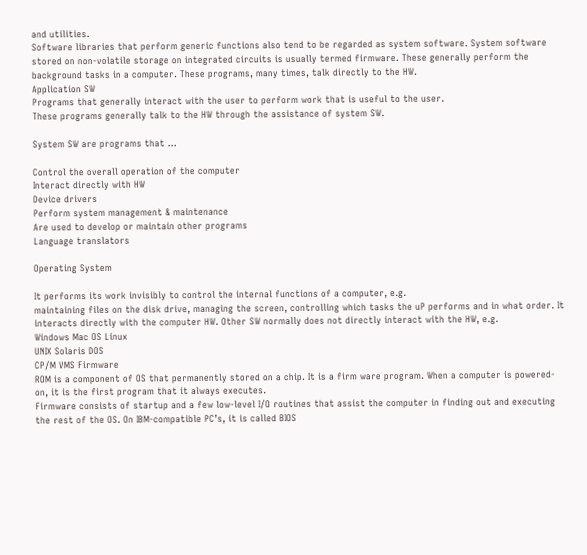and utilities.
Software libraries that perform generic functions also tend to be regarded as system software. System software stored on non-volatile storage on integrated circuits is usually termed firmware. These generally perform the background tasks in a computer. These programs, many times, talk directly to the HW.
Application SW
Programs that generally interact with the user to perform work that is useful to the user.
These programs generally talk to the HW through the assistance of system SW.

System SW are programs that …

Control the overall operation of the computer
Interact directly with HW
Device drivers
Perform system management & maintenance
Are used to develop or maintain other programs
Language translators

Operating System

It performs its work invisibly to control the internal functions of a computer, e.g.
maintaining files on the disk drive, managing the screen, controlling which tasks the uP performs and in what order. It interacts directly with the computer HW. Other SW normally does not directly interact with the HW, e.g.
Windows Mac OS Linux
UNIX Solaris DOS
CP/M VMS Firmware
ROM is a component of OS that permanently stored on a chip. It is a firm ware program. When a computer is powered-on, it is the first program that it always executes.
Firmware consists of startup and a few low-level I/O routines that assist the computer in finding out and executing the rest of the OS. On IBM-compatible PC’s, it is called BIOS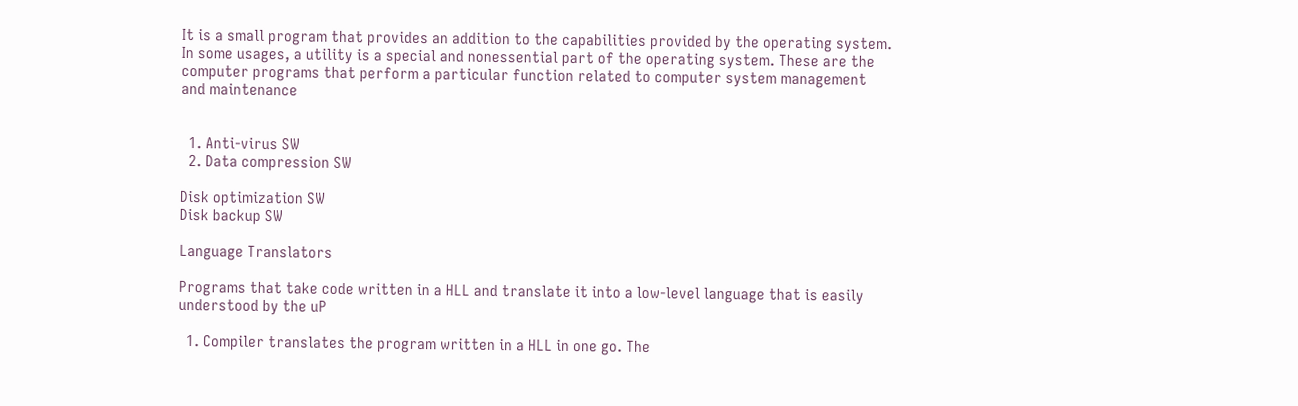It is a small program that provides an addition to the capabilities provided by the operating system. In some usages, a utility is a special and nonessential part of the operating system. These are the computer programs that perform a particular function related to computer system management and maintenance


  1. Anti-virus SW
  2. Data compression SW

Disk optimization SW
Disk backup SW

Language Translators

Programs that take code written in a HLL and translate it into a low-level language that is easily understood by the uP

  1. Compiler translates the program written in a HLL in one go. The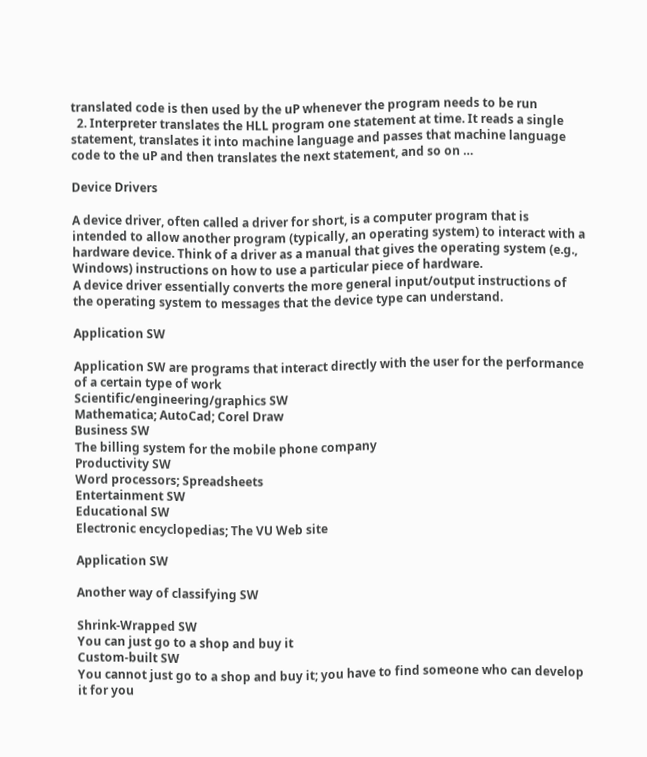translated code is then used by the uP whenever the program needs to be run
  2. Interpreter translates the HLL program one statement at time. It reads a single statement, translates it into machine language and passes that machine language code to the uP and then translates the next statement, and so on …

Device Drivers

A device driver, often called a driver for short, is a computer program that is intended to allow another program (typically, an operating system) to interact with a hardware device. Think of a driver as a manual that gives the operating system (e.g., Windows) instructions on how to use a particular piece of hardware.
A device driver essentially converts the more general input/output instructions of the operating system to messages that the device type can understand.

Application SW

Application SW are programs that interact directly with the user for the performance of a certain type of work
Scientific/engineering/graphics SW
Mathematica; AutoCad; Corel Draw
Business SW
The billing system for the mobile phone company
Productivity SW
Word processors; Spreadsheets
Entertainment SW
Educational SW
Electronic encyclopedias; The VU Web site

Application SW

Another way of classifying SW

Shrink-Wrapped SW
You can just go to a shop and buy it
Custom-built SW
You cannot just go to a shop and buy it; you have to find someone who can develop it for you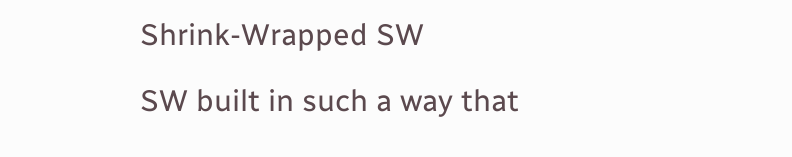Shrink-Wrapped SW

SW built in such a way that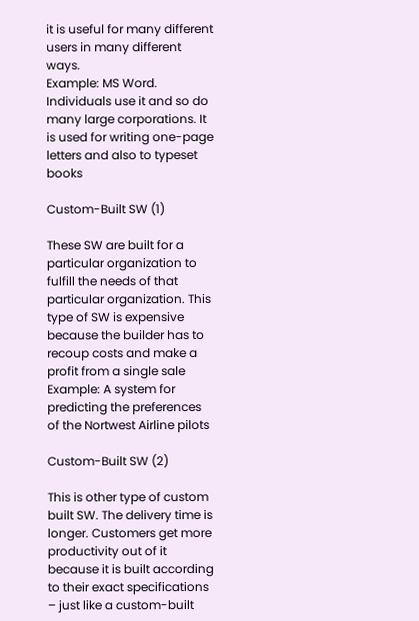it is useful for many different users in many different ways.
Example: MS Word. Individuals use it and so do many large corporations. It is used for writing one-page letters and also to typeset books

Custom-Built SW (1)

These SW are built for a particular organization to fulfill the needs of that particular organization. This type of SW is expensive because the builder has to recoup costs and make a profit from a single sale
Example: A system for predicting the preferences of the Nortwest Airline pilots

Custom-Built SW (2)

This is other type of custom built SW. The delivery time is longer. Customers get more productivity out of it because it is built according to their exact specifications – just like a custom-built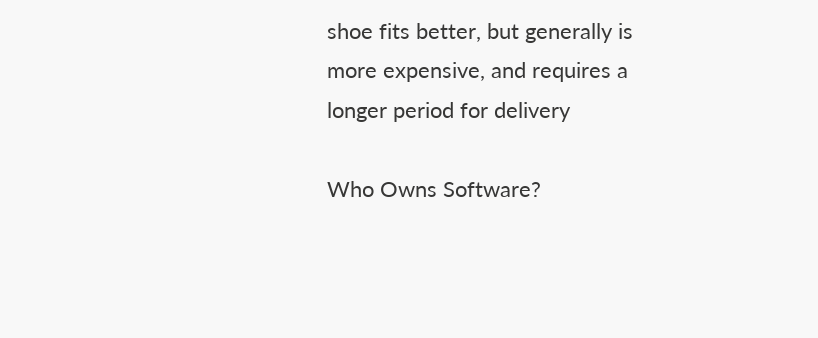shoe fits better, but generally is more expensive, and requires a longer period for delivery

Who Owns Software?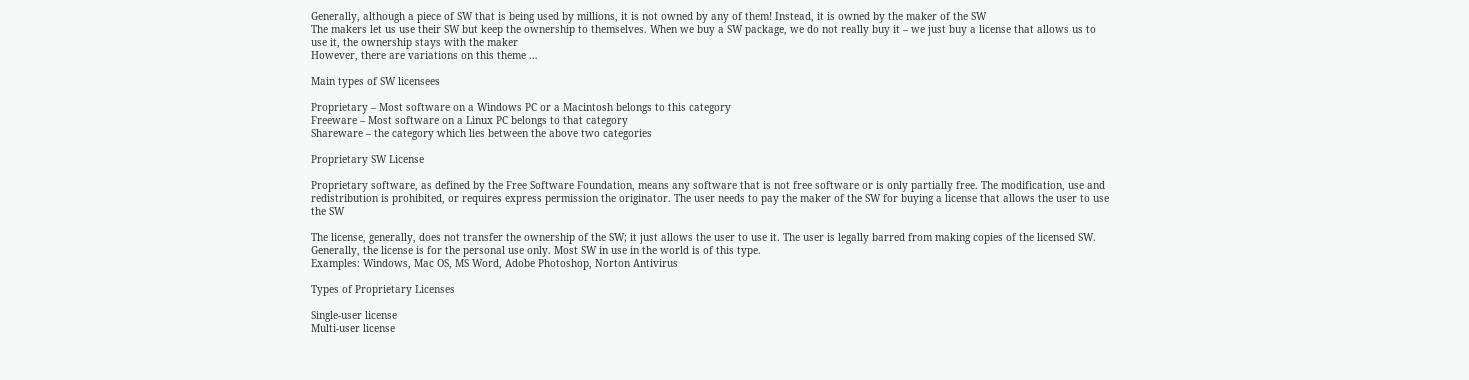Generally, although a piece of SW that is being used by millions, it is not owned by any of them! Instead, it is owned by the maker of the SW
The makers let us use their SW but keep the ownership to themselves. When we buy a SW package, we do not really buy it – we just buy a license that allows us to use it, the ownership stays with the maker
However, there are variations on this theme …

Main types of SW licensees

Proprietary – Most software on a Windows PC or a Macintosh belongs to this category
Freeware – Most software on a Linux PC belongs to that category
Shareware – the category which lies between the above two categories

Proprietary SW License

Proprietary software, as defined by the Free Software Foundation, means any software that is not free software or is only partially free. The modification, use and redistribution is prohibited, or requires express permission the originator. The user needs to pay the maker of the SW for buying a license that allows the user to use the SW

The license, generally, does not transfer the ownership of the SW; it just allows the user to use it. The user is legally barred from making copies of the licensed SW. Generally, the license is for the personal use only. Most SW in use in the world is of this type.
Examples: Windows, Mac OS, MS Word, Adobe Photoshop, Norton Antivirus

Types of Proprietary Licenses

Single-user license
Multi-user license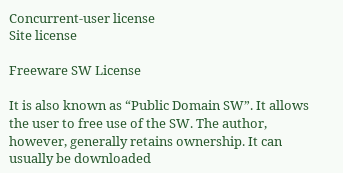Concurrent-user license
Site license

Freeware SW License

It is also known as “Public Domain SW”. It allows the user to free use of the SW. The author, however, generally retains ownership. It can usually be downloaded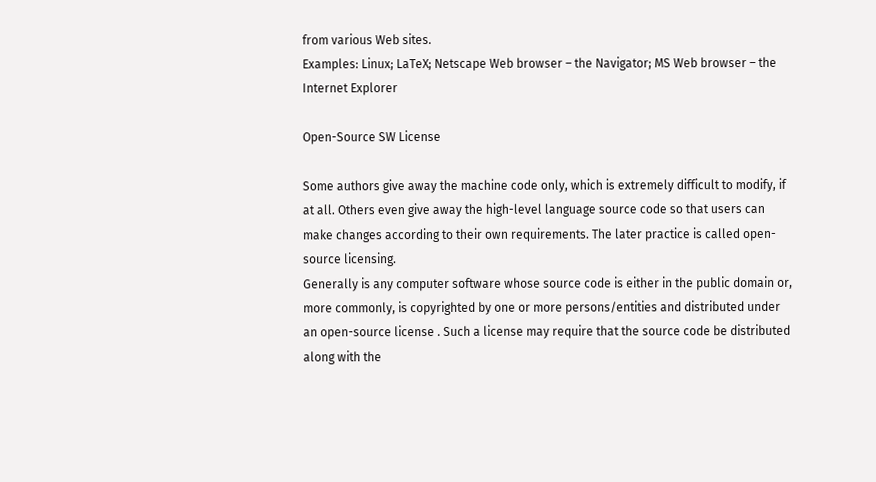from various Web sites.
Examples: Linux; LaTeX; Netscape Web browser – the Navigator; MS Web browser – the Internet Explorer

Open-Source SW License

Some authors give away the machine code only, which is extremely difficult to modify, if at all. Others even give away the high-level language source code so that users can make changes according to their own requirements. The later practice is called open-source licensing.
Generally is any computer software whose source code is either in the public domain or, more commonly, is copyrighted by one or more persons/entities and distributed under an open-source license . Such a license may require that the source code be distributed along with the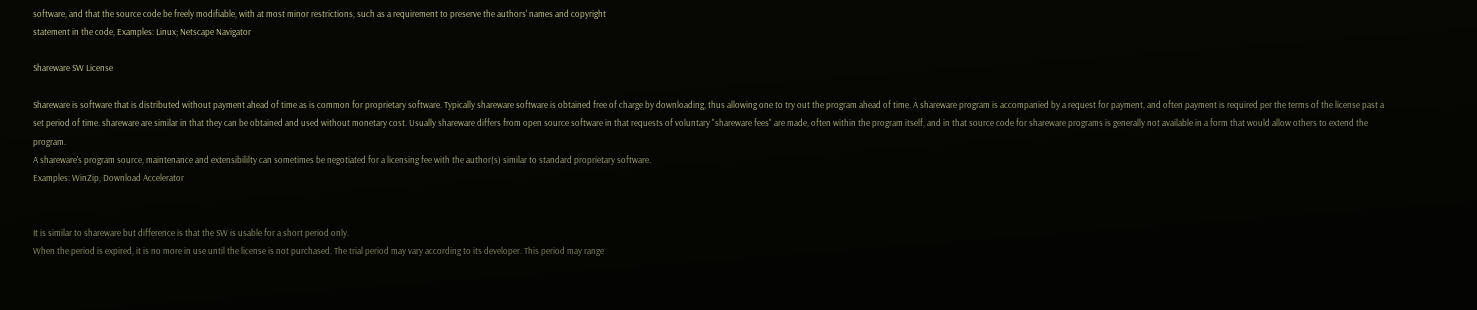software, and that the source code be freely modifiable, with at most minor restrictions, such as a requirement to preserve the authors' names and copyright
statement in the code, Examples: Linux; Netscape Navigator

Shareware SW License

Shareware is software that is distributed without payment ahead of time as is common for proprietary software. Typically shareware software is obtained free of charge by downloading, thus allowing one to try out the program ahead of time. A shareware program is accompanied by a request for payment, and often payment is required per the terms of the license past a set period of time. shareware are similar in that they can be obtained and used without monetary cost. Usually shareware differs from open source software in that requests of voluntary "shareware fees" are made, often within the program itself, and in that source code for shareware programs is generally not available in a form that would allow others to extend the program.
A shareware's program source, maintenance and extensibililty can sometimes be negotiated for a licensing fee with the author(s) similar to standard proprietary software.
Examples: WinZip, Download Accelerator


It is similar to shareware but difference is that the SW is usable for a short period only.
When the period is expired, it is no more in use until the license is not purchased. The trial period may vary according to its developer. This period may range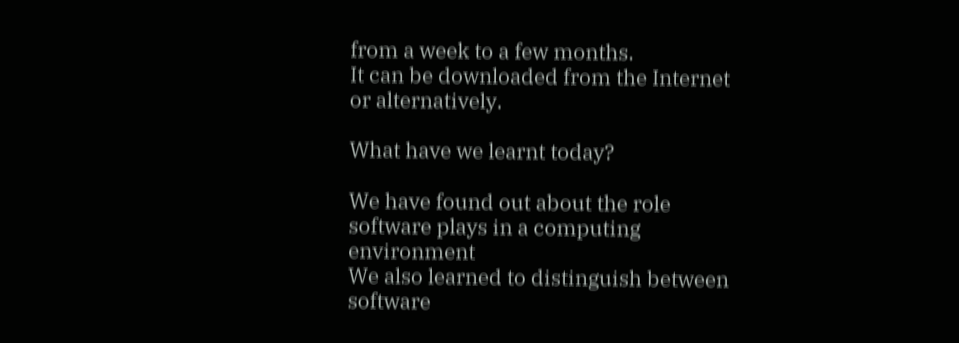from a week to a few months.
It can be downloaded from the Internet or alternatively.

What have we learnt today?

We have found out about the role software plays in a computing environment
We also learned to distinguish between software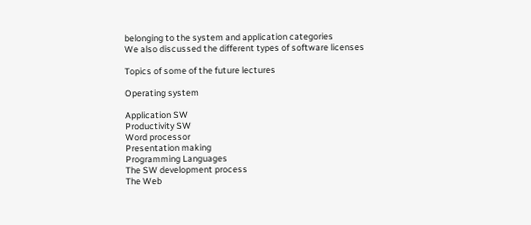belonging to the system and application categories
We also discussed the different types of software licenses

Topics of some of the future lectures

Operating system

Application SW
Productivity SW
Word processor
Presentation making
Programming Languages
The SW development process
The Web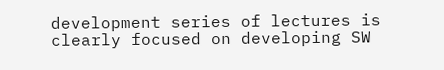development series of lectures is clearly focused on developing SW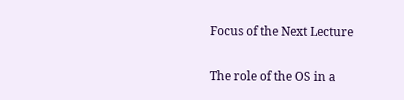Focus of the Next Lecture

The role of the OS in a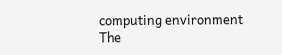computing environment
The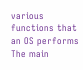various functions that an OS performs
The main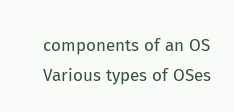components of an OS
Various types of OSes